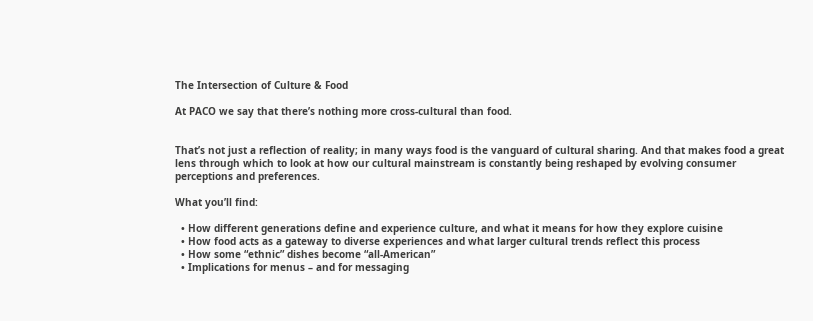The Intersection of Culture & Food

At PACO we say that there’s nothing more cross-cultural than food.


That’s not just a reflection of reality; in many ways food is the vanguard of cultural sharing. And that makes food a great lens through which to look at how our cultural mainstream is constantly being reshaped by evolving consumer perceptions and preferences.

What you’ll find:

  • How different generations define and experience culture, and what it means for how they explore cuisine
  • How food acts as a gateway to diverse experiences and what larger cultural trends reflect this process
  • How some “ethnic” dishes become “all-American”
  • Implications for menus – and for messaging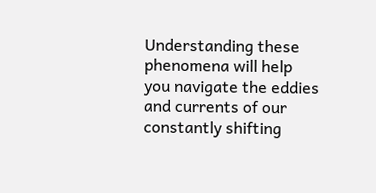Understanding these phenomena will help you navigate the eddies and currents of our constantly shifting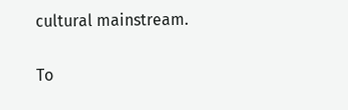cultural mainstream.

To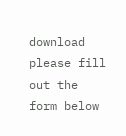download please fill out the form below